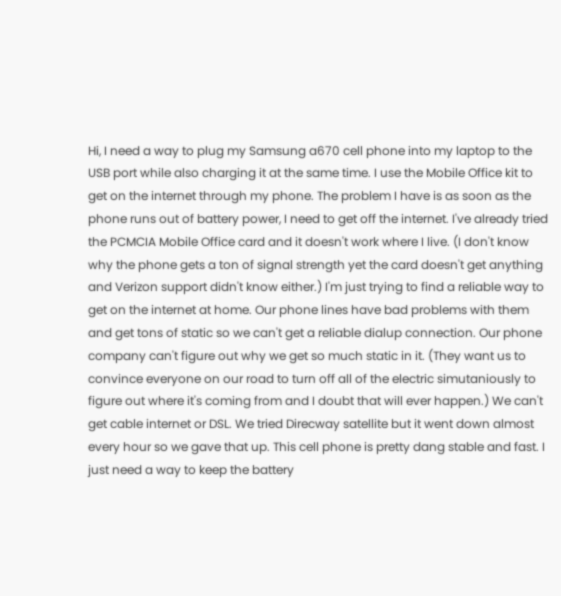Hi, I need a way to plug my Samsung a670 cell phone into my laptop to the USB port while also charging it at the same time. I use the Mobile Office kit to get on the internet through my phone. The problem I have is as soon as the phone runs out of battery power, I need to get off the internet. I've already tried the PCMCIA Mobile Office card and it doesn't work where I live. (I don't know why the phone gets a ton of signal strength yet the card doesn't get anything and Verizon support didn't know either.) I'm just trying to find a reliable way to get on the internet at home. Our phone lines have bad problems with them and get tons of static so we can't get a reliable dialup connection. Our phone company can't figure out why we get so much static in it. (They want us to convince everyone on our road to turn off all of the electric simutaniously to figure out where it's coming from and I doubt that will ever happen.) We can't get cable internet or DSL. We tried Direcway satellite but it went down almost every hour so we gave that up. This cell phone is pretty dang stable and fast. I just need a way to keep the battery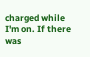charged while I'm on. If there was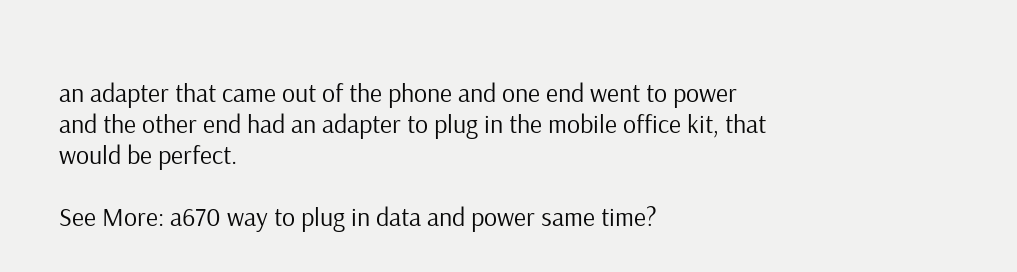an adapter that came out of the phone and one end went to power and the other end had an adapter to plug in the mobile office kit, that would be perfect.

See More: a670 way to plug in data and power same time?